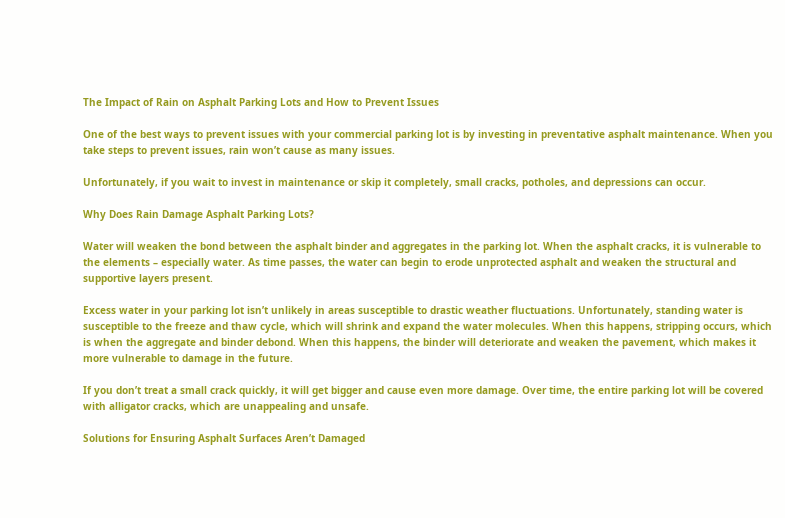The Impact of Rain on Asphalt Parking Lots and How to Prevent Issues

One of the best ways to prevent issues with your commercial parking lot is by investing in preventative asphalt maintenance. When you take steps to prevent issues, rain won’t cause as many issues.

Unfortunately, if you wait to invest in maintenance or skip it completely, small cracks, potholes, and depressions can occur.

Why Does Rain Damage Asphalt Parking Lots?

Water will weaken the bond between the asphalt binder and aggregates in the parking lot. When the asphalt cracks, it is vulnerable to the elements – especially water. As time passes, the water can begin to erode unprotected asphalt and weaken the structural and supportive layers present.

Excess water in your parking lot isn’t unlikely in areas susceptible to drastic weather fluctuations. Unfortunately, standing water is susceptible to the freeze and thaw cycle, which will shrink and expand the water molecules. When this happens, stripping occurs, which is when the aggregate and binder debond. When this happens, the binder will deteriorate and weaken the pavement, which makes it more vulnerable to damage in the future.

If you don’t treat a small crack quickly, it will get bigger and cause even more damage. Over time, the entire parking lot will be covered with alligator cracks, which are unappealing and unsafe.

Solutions for Ensuring Asphalt Surfaces Aren’t Damaged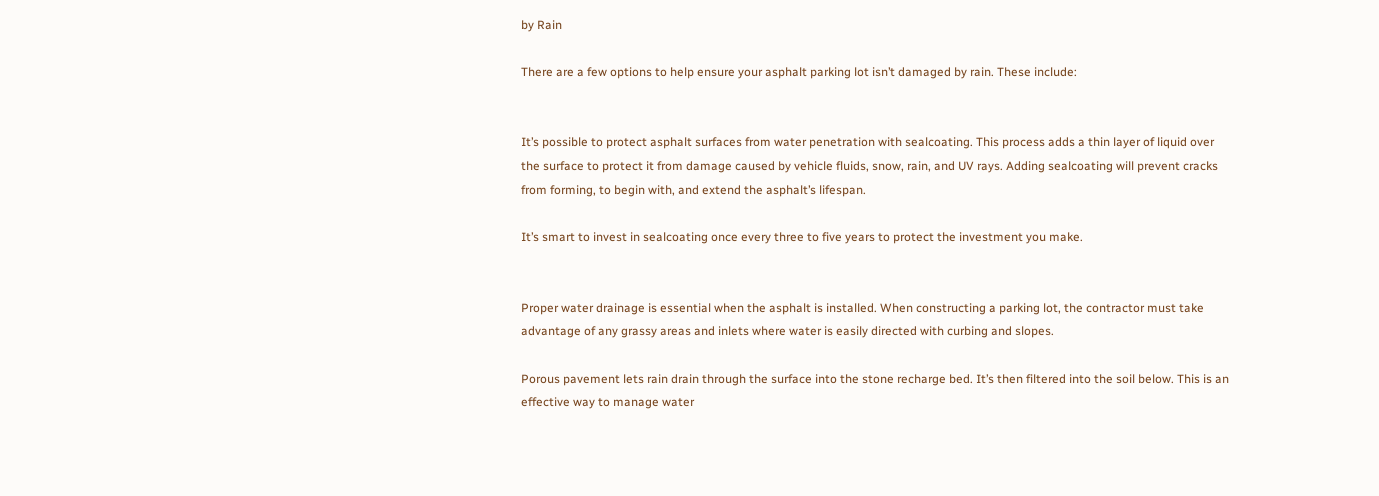by Rain

There are a few options to help ensure your asphalt parking lot isn’t damaged by rain. These include:


It’s possible to protect asphalt surfaces from water penetration with sealcoating. This process adds a thin layer of liquid over the surface to protect it from damage caused by vehicle fluids, snow, rain, and UV rays. Adding sealcoating will prevent cracks from forming, to begin with, and extend the asphalt’s lifespan.

It’s smart to invest in sealcoating once every three to five years to protect the investment you make.


Proper water drainage is essential when the asphalt is installed. When constructing a parking lot, the contractor must take advantage of any grassy areas and inlets where water is easily directed with curbing and slopes.

Porous pavement lets rain drain through the surface into the stone recharge bed. It’s then filtered into the soil below. This is an effective way to manage water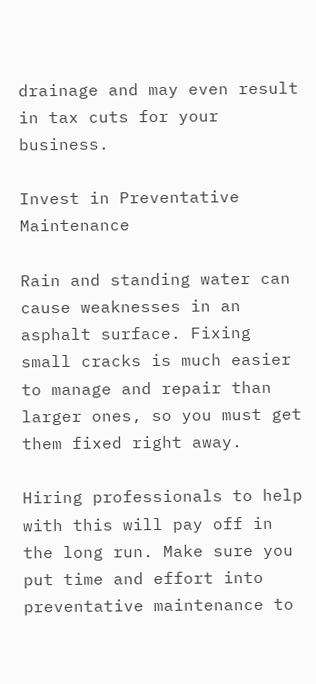drainage and may even result in tax cuts for your business.

Invest in Preventative Maintenance

Rain and standing water can cause weaknesses in an asphalt surface. Fixing small cracks is much easier to manage and repair than larger ones, so you must get them fixed right away.

Hiring professionals to help with this will pay off in the long run. Make sure you put time and effort into preventative maintenance to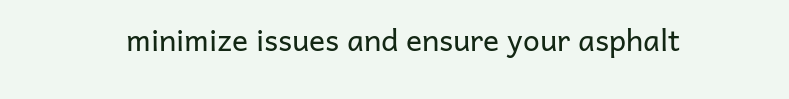minimize issues and ensure your asphalt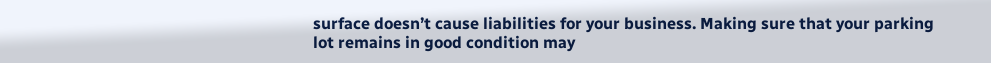surface doesn’t cause liabilities for your business. Making sure that your parking lot remains in good condition may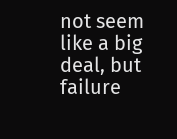not seem like a big deal, but failure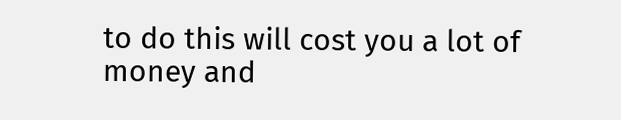to do this will cost you a lot of money and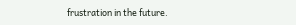frustration in the future.